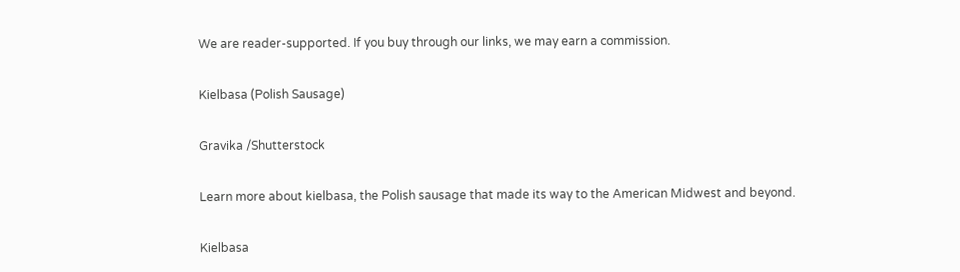We are reader-supported. If you buy through our links, we may earn a commission.

Kielbasa (Polish Sausage)

Gravika /Shutterstock

Learn more about kielbasa, the Polish sausage that made its way to the American Midwest and beyond.

Kielbasa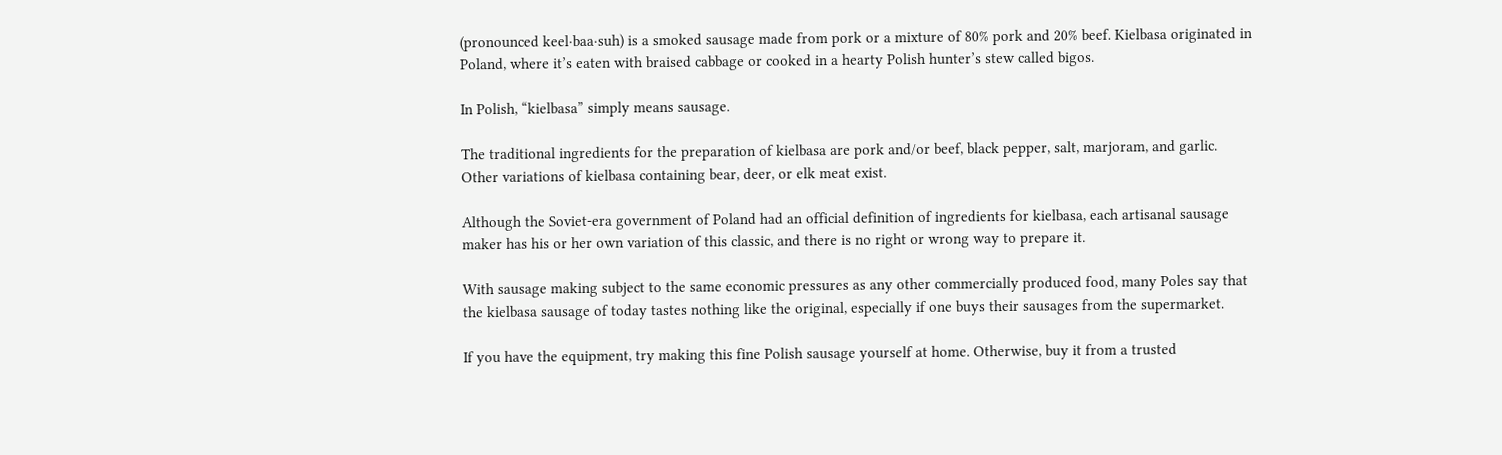(pronounced keel·baa·suh) is a smoked sausage made from pork or a mixture of 80% pork and 20% beef. Kielbasa originated in Poland, where it’s eaten with braised cabbage or cooked in a hearty Polish hunter’s stew called bigos.

In Polish, “kielbasa” simply means sausage.

The traditional ingredients for the preparation of kielbasa are pork and/or beef, black pepper, salt, marjoram, and garlic. Other variations of kielbasa containing bear, deer, or elk meat exist.

Although the Soviet-era government of Poland had an official definition of ingredients for kielbasa, each artisanal sausage maker has his or her own variation of this classic, and there is no right or wrong way to prepare it.

With sausage making subject to the same economic pressures as any other commercially produced food, many Poles say that the kielbasa sausage of today tastes nothing like the original, especially if one buys their sausages from the supermarket.

If you have the equipment, try making this fine Polish sausage yourself at home. Otherwise, buy it from a trusted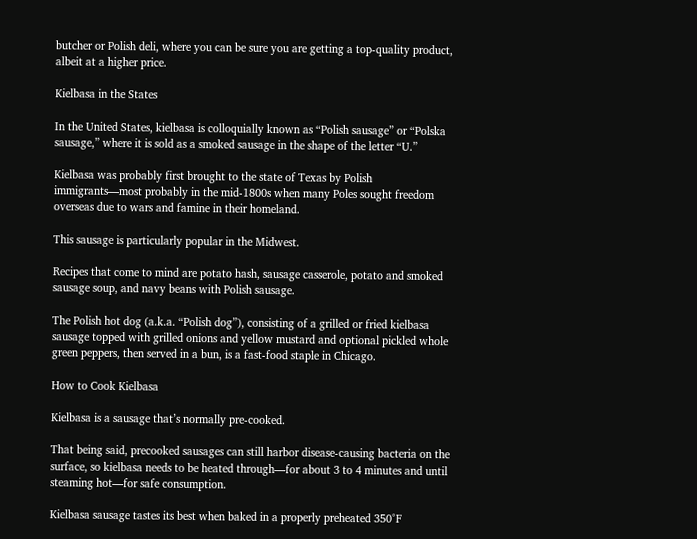butcher or Polish deli, where you can be sure you are getting a top-quality product, albeit at a higher price.

Kielbasa in the States

In the United States, kielbasa is colloquially known as “Polish sausage” or “Polska sausage,” where it is sold as a smoked sausage in the shape of the letter “U.”

Kielbasa was probably first brought to the state of Texas by Polish immigrants—most probably in the mid-1800s when many Poles sought freedom overseas due to wars and famine in their homeland.

This sausage is particularly popular in the Midwest.

Recipes that come to mind are potato hash, sausage casserole, potato and smoked sausage soup, and navy beans with Polish sausage.

The Polish hot dog (a.k.a. “Polish dog”), consisting of a grilled or fried kielbasa sausage topped with grilled onions and yellow mustard and optional pickled whole green peppers, then served in a bun, is a fast-food staple in Chicago.

How to Cook Kielbasa

Kielbasa is a sausage that’s normally pre-cooked.

That being said, precooked sausages can still harbor disease-causing bacteria on the surface, so kielbasa needs to be heated through—for about 3 to 4 minutes and until steaming hot—for safe consumption.

Kielbasa sausage tastes its best when baked in a properly preheated 350°F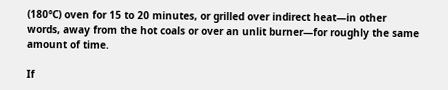(180°C) oven for 15 to 20 minutes, or grilled over indirect heat—in other words, away from the hot coals or over an unlit burner—for roughly the same amount of time.

If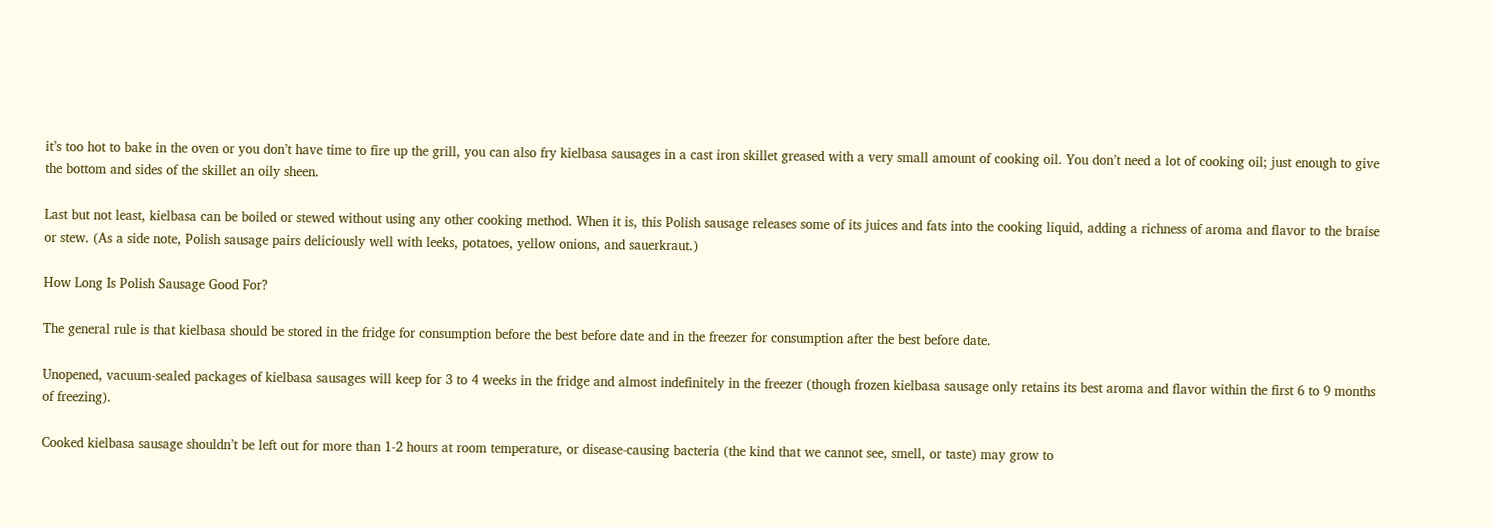it’s too hot to bake in the oven or you don’t have time to fire up the grill, you can also fry kielbasa sausages in a cast iron skillet greased with a very small amount of cooking oil. You don’t need a lot of cooking oil; just enough to give the bottom and sides of the skillet an oily sheen.

Last but not least, kielbasa can be boiled or stewed without using any other cooking method. When it is, this Polish sausage releases some of its juices and fats into the cooking liquid, adding a richness of aroma and flavor to the braise or stew. (As a side note, Polish sausage pairs deliciously well with leeks, potatoes, yellow onions, and sauerkraut.)

How Long Is Polish Sausage Good For?

The general rule is that kielbasa should be stored in the fridge for consumption before the best before date and in the freezer for consumption after the best before date.

Unopened, vacuum-sealed packages of kielbasa sausages will keep for 3 to 4 weeks in the fridge and almost indefinitely in the freezer (though frozen kielbasa sausage only retains its best aroma and flavor within the first 6 to 9 months of freezing).

Cooked kielbasa sausage shouldn’t be left out for more than 1-2 hours at room temperature, or disease-causing bacteria (the kind that we cannot see, smell, or taste) may grow to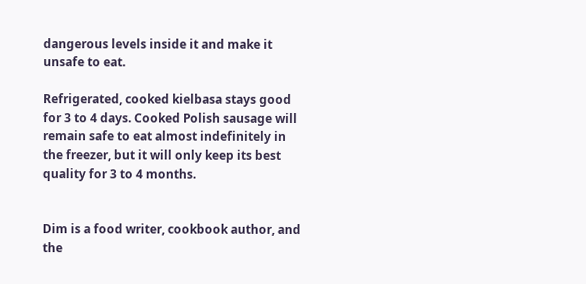dangerous levels inside it and make it unsafe to eat.

Refrigerated, cooked kielbasa stays good for 3 to 4 days. Cooked Polish sausage will remain safe to eat almost indefinitely in the freezer, but it will only keep its best quality for 3 to 4 months.


Dim is a food writer, cookbook author, and the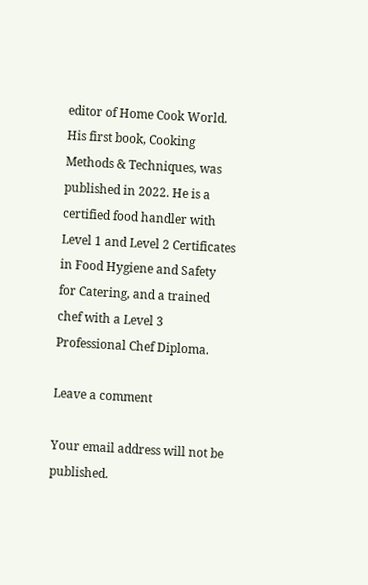editor of Home Cook World. His first book, Cooking Methods & Techniques, was published in 2022. He is a certified food handler with Level 1 and Level 2 Certificates in Food Hygiene and Safety for Catering, and a trained chef with a Level 3 Professional Chef Diploma.

Leave a comment

Your email address will not be published.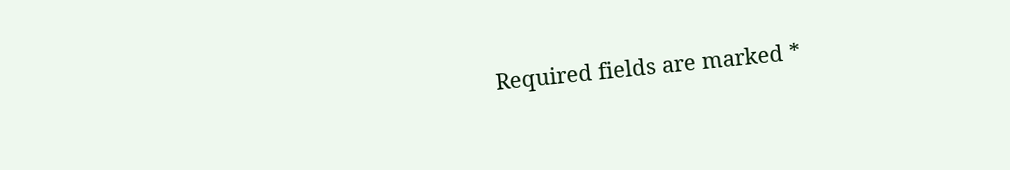Required fields are marked *